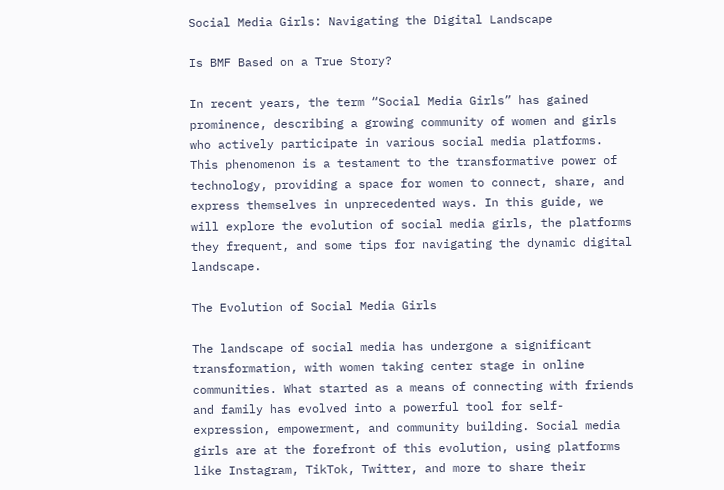Social Media Girls: Navigating the Digital Landscape

Is BMF Based on a True Story?

In recent years, the term “Social Media Girls” has gained prominence, describing a growing community of women and girls who actively participate in various social media platforms. This phenomenon is a testament to the transformative power of technology, providing a space for women to connect, share, and express themselves in unprecedented ways. In this guide, we will explore the evolution of social media girls, the platforms they frequent, and some tips for navigating the dynamic digital landscape.

The Evolution of Social Media Girls

The landscape of social media has undergone a significant transformation, with women taking center stage in online communities. What started as a means of connecting with friends and family has evolved into a powerful tool for self-expression, empowerment, and community building. Social media girls are at the forefront of this evolution, using platforms like Instagram, TikTok, Twitter, and more to share their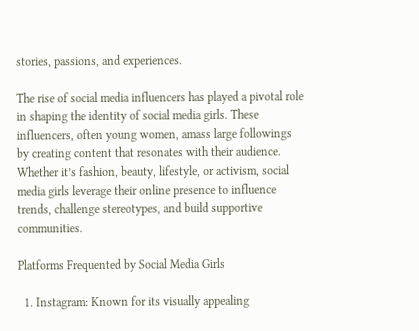stories, passions, and experiences.

The rise of social media influencers has played a pivotal role in shaping the identity of social media girls. These influencers, often young women, amass large followings by creating content that resonates with their audience. Whether it’s fashion, beauty, lifestyle, or activism, social media girls leverage their online presence to influence trends, challenge stereotypes, and build supportive communities.

Platforms Frequented by Social Media Girls

  1. Instagram: Known for its visually appealing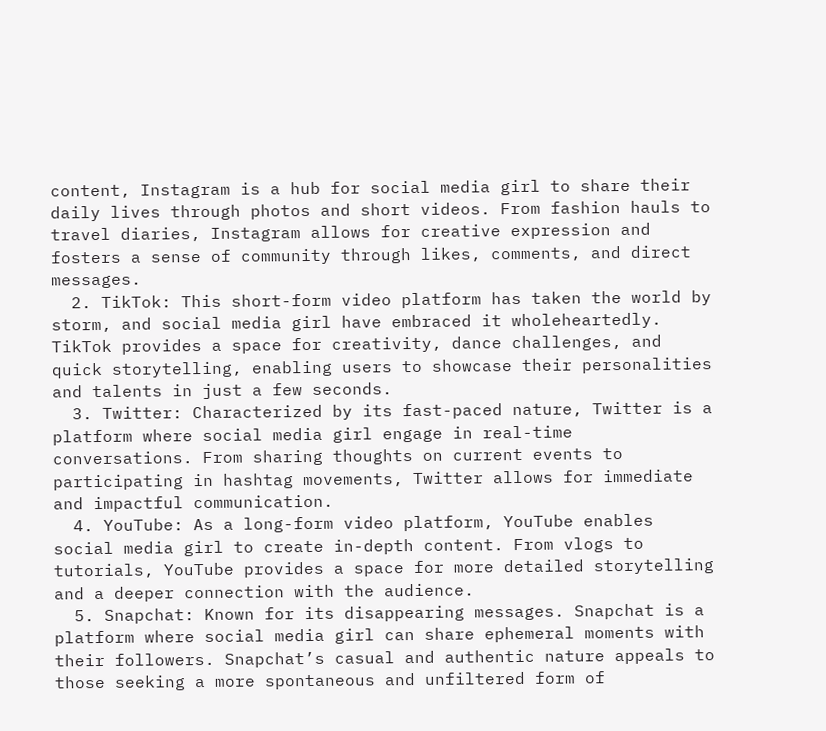content, Instagram is a hub for social media girl to share their daily lives through photos and short videos. From fashion hauls to travel diaries, Instagram allows for creative expression and fosters a sense of community through likes, comments, and direct messages.
  2. TikTok: This short-form video platform has taken the world by storm, and social media girl have embraced it wholeheartedly. TikTok provides a space for creativity, dance challenges, and quick storytelling, enabling users to showcase their personalities and talents in just a few seconds.
  3. Twitter: Characterized by its fast-paced nature, Twitter is a platform where social media girl engage in real-time conversations. From sharing thoughts on current events to participating in hashtag movements, Twitter allows for immediate and impactful communication.
  4. YouTube: As a long-form video platform, YouTube enables social media girl to create in-depth content. From vlogs to tutorials, YouTube provides a space for more detailed storytelling and a deeper connection with the audience.
  5. Snapchat: Known for its disappearing messages. Snapchat is a platform where social media girl can share ephemeral moments with their followers. Snapchat’s casual and authentic nature appeals to those seeking a more spontaneous and unfiltered form of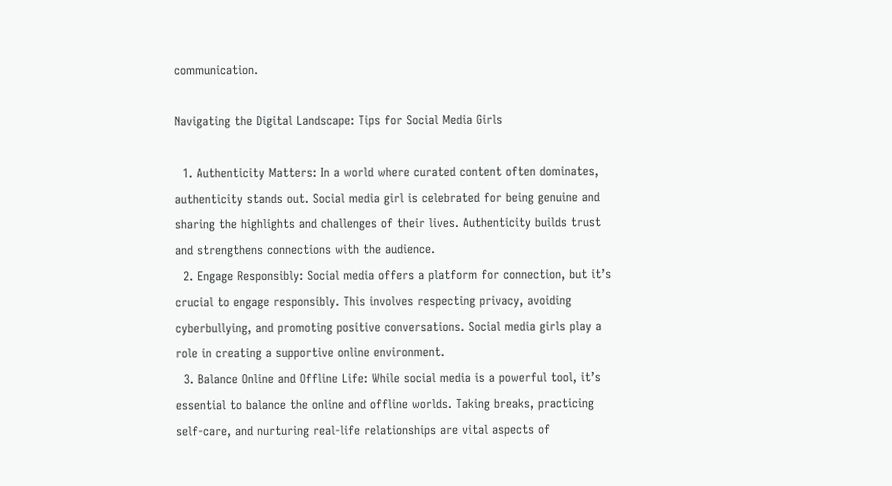communication.

Navigating the Digital Landscape: Tips for Social Media Girls

  1. Authenticity Matters: In a world where curated content often dominates, authenticity stands out. Social media girl is celebrated for being genuine and sharing the highlights and challenges of their lives. Authenticity builds trust and strengthens connections with the audience.
  2. Engage Responsibly: Social media offers a platform for connection, but it’s crucial to engage responsibly. This involves respecting privacy, avoiding cyberbullying, and promoting positive conversations. Social media girls play a role in creating a supportive online environment.
  3. Balance Online and Offline Life: While social media is a powerful tool, it’s essential to balance the online and offline worlds. Taking breaks, practicing self-care, and nurturing real-life relationships are vital aspects of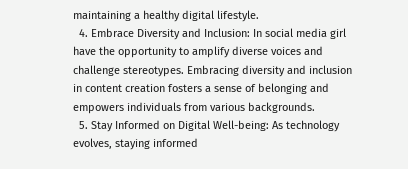maintaining a healthy digital lifestyle.
  4. Embrace Diversity and Inclusion: In social media girl have the opportunity to amplify diverse voices and challenge stereotypes. Embracing diversity and inclusion in content creation fosters a sense of belonging and empowers individuals from various backgrounds.
  5. Stay Informed on Digital Well-being: As technology evolves, staying informed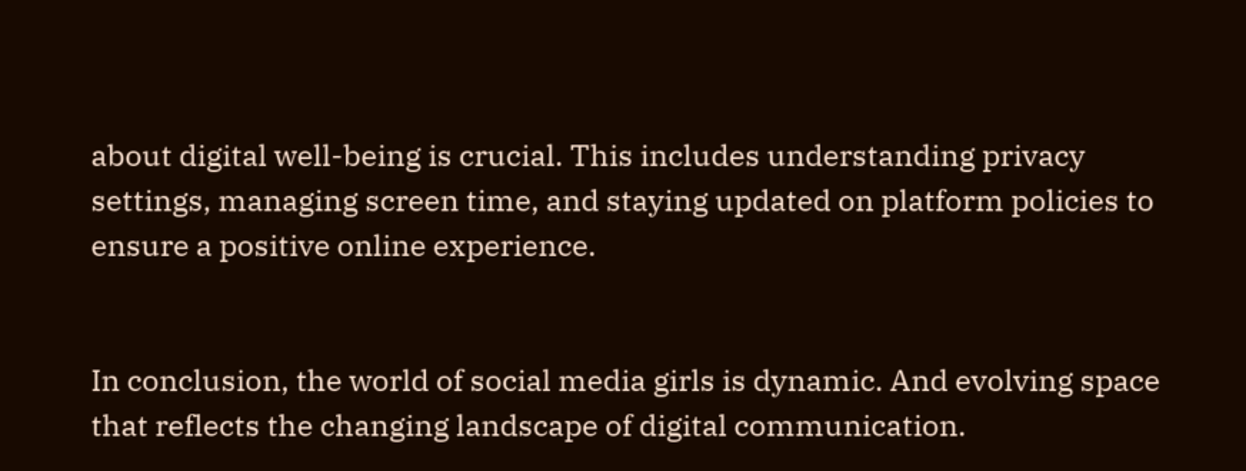about digital well-being is crucial. This includes understanding privacy settings, managing screen time, and staying updated on platform policies to ensure a positive online experience.


In conclusion, the world of social media girls is dynamic. And evolving space that reflects the changing landscape of digital communication.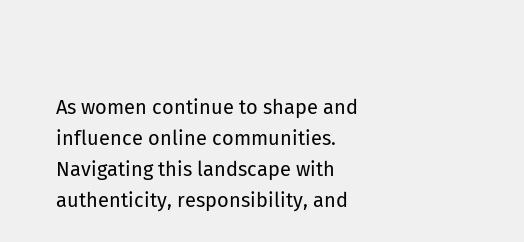As women continue to shape and influence online communities. Navigating this landscape with authenticity, responsibility, and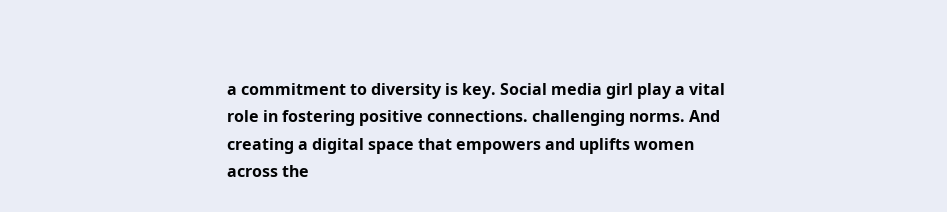a commitment to diversity is key. Social media girl play a vital role in fostering positive connections. challenging norms. And creating a digital space that empowers and uplifts women across the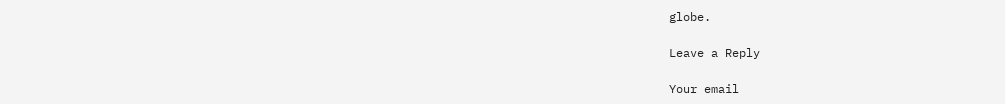globe.

Leave a Reply

Your email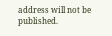address will not be published.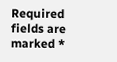Required fields are marked *